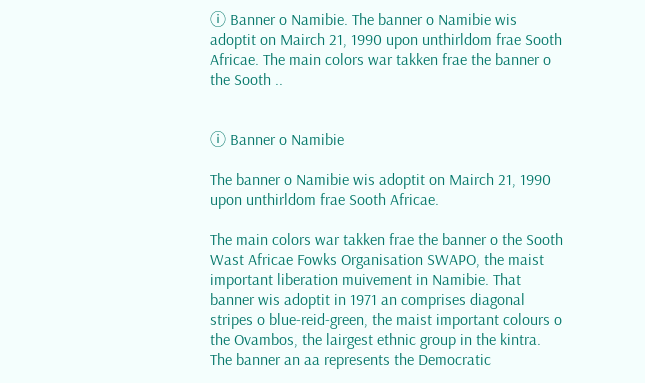ⓘ Banner o Namibie. The banner o Namibie wis adoptit on Mairch 21, 1990 upon unthirldom frae Sooth Africae. The main colors war takken frae the banner o the Sooth ..


ⓘ Banner o Namibie

The banner o Namibie wis adoptit on Mairch 21, 1990 upon unthirldom frae Sooth Africae.

The main colors war takken frae the banner o the Sooth Wast Africae Fowks Organisation SWAPO, the maist important liberation muivement in Namibie. That banner wis adoptit in 1971 an comprises diagonal stripes o blue-reid-green, the maist important colours o the Ovambos, the lairgest ethnic group in the kintra. The banner an aa represents the Democratic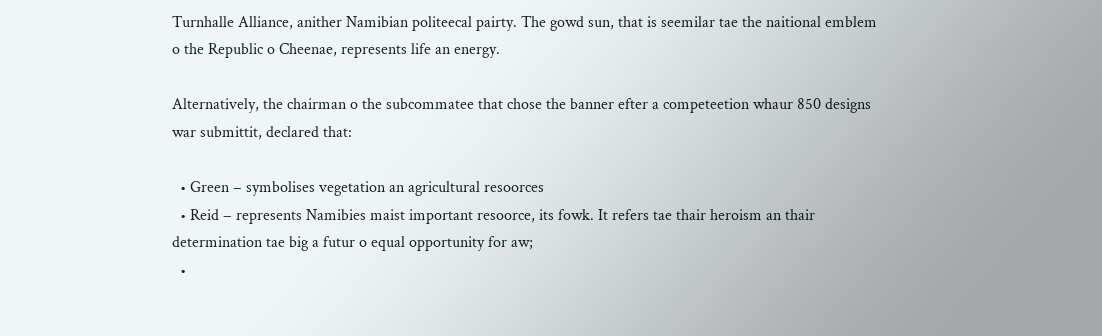Turnhalle Alliance, anither Namibian politeecal pairty. The gowd sun, that is seemilar tae the naitional emblem o the Republic o Cheenae, represents life an energy.

Alternatively, the chairman o the subcommatee that chose the banner efter a competeetion whaur 850 designs war submittit, declared that:

  • Green − symbolises vegetation an agricultural resoorces
  • Reid − represents Namibies maist important resoorce, its fowk. It refers tae thair heroism an thair determination tae big a futur o equal opportunity for aw;
  •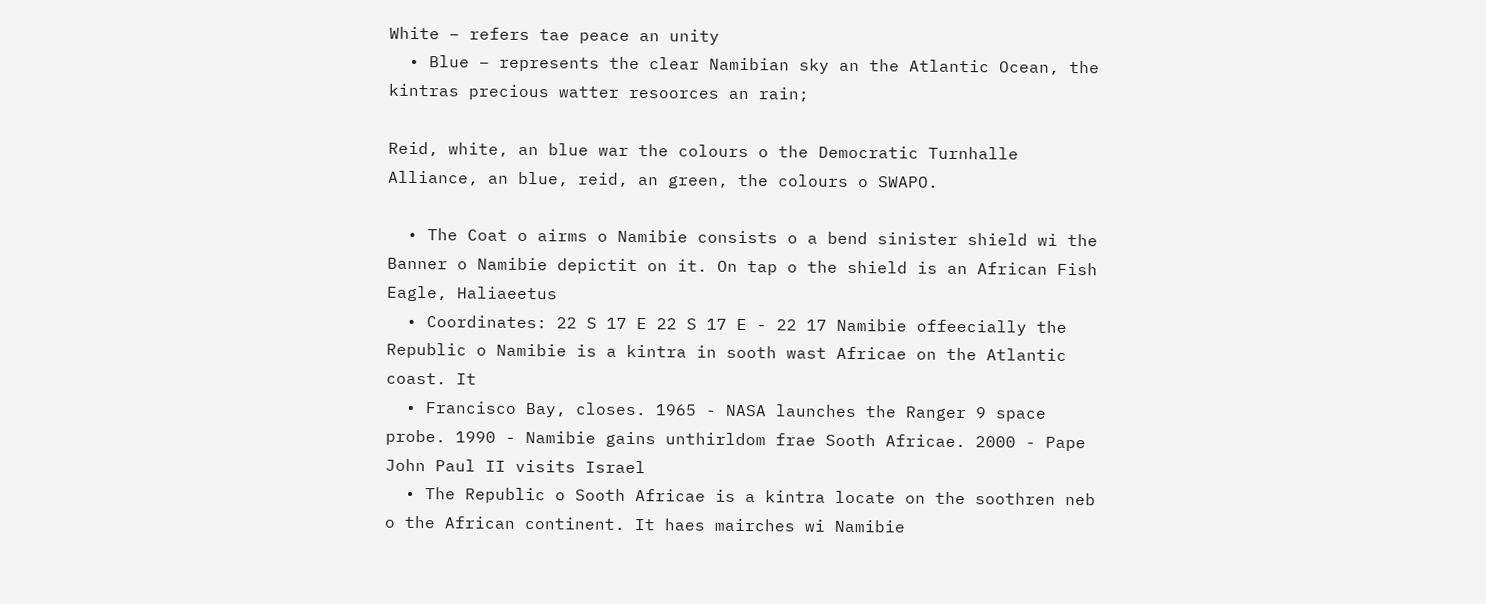White − refers tae peace an unity
  • Blue − represents the clear Namibian sky an the Atlantic Ocean, the kintras precious watter resoorces an rain;

Reid, white, an blue war the colours o the Democratic Turnhalle Alliance, an blue, reid, an green, the colours o SWAPO.

  • The Coat o airms o Namibie consists o a bend sinister shield wi the Banner o Namibie depictit on it. On tap o the shield is an African Fish Eagle, Haliaeetus
  • Coordinates: 22 S 17 E 22 S 17 E - 22 17 Namibie offeecially the Republic o Namibie is a kintra in sooth wast Africae on the Atlantic coast. It
  • Francisco Bay, closes. 1965 - NASA launches the Ranger 9 space probe. 1990 - Namibie gains unthirldom frae Sooth Africae. 2000 - Pape John Paul II visits Israel
  • The Republic o Sooth Africae is a kintra locate on the soothren neb o the African continent. It haes mairches wi Namibie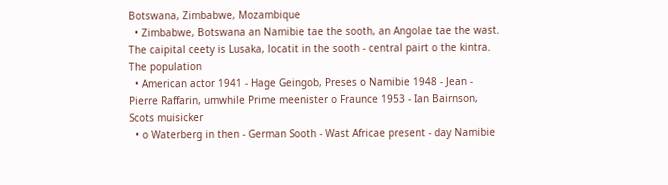Botswana, Zimbabwe, Mozambique
  • Zimbabwe, Botswana an Namibie tae the sooth, an Angolae tae the wast. The caipital ceety is Lusaka, locatit in the sooth - central pairt o the kintra. The population
  • American actor 1941 - Hage Geingob, Preses o Namibie 1948 - Jean - Pierre Raffarin, umwhile Prime meenister o Fraunce 1953 - Ian Bairnson, Scots muisicker
  • o Waterberg in then - German Sooth - Wast Africae present - day Namibie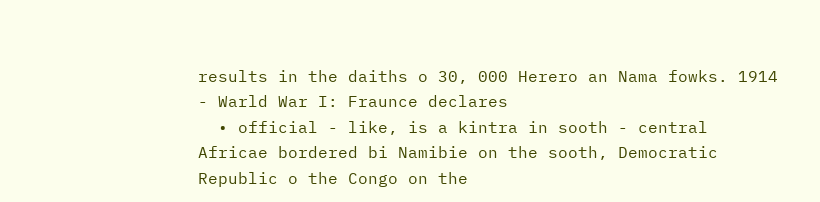results in the daiths o 30, 000 Herero an Nama fowks. 1914 - Warld War I: Fraunce declares
  • official - like, is a kintra in sooth - central Africae bordered bi Namibie on the sooth, Democratic Republic o the Congo on the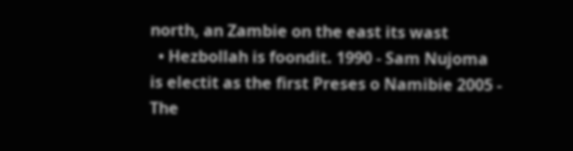north, an Zambie on the east its wast
  • Hezbollah is foondit. 1990 - Sam Nujoma is electit as the first Preses o Namibie 2005 - The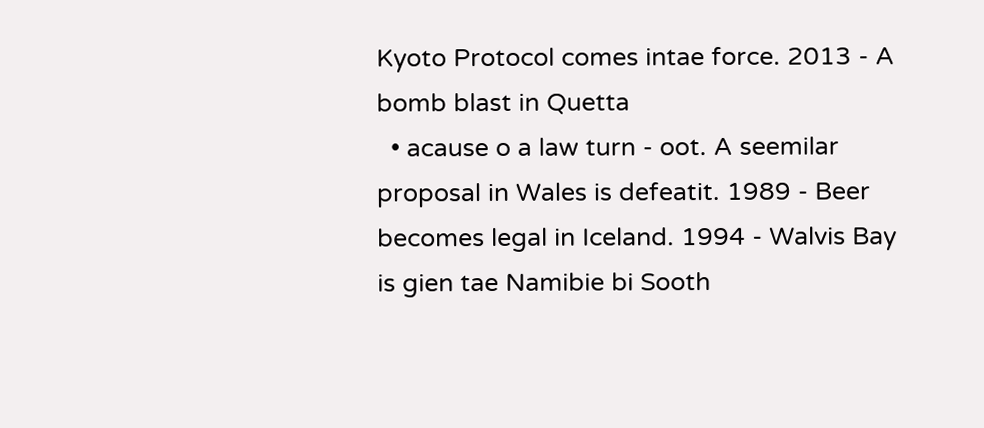Kyoto Protocol comes intae force. 2013 - A bomb blast in Quetta
  • acause o a law turn - oot. A seemilar proposal in Wales is defeatit. 1989 - Beer becomes legal in Iceland. 1994 - Walvis Bay is gien tae Namibie bi Sooth